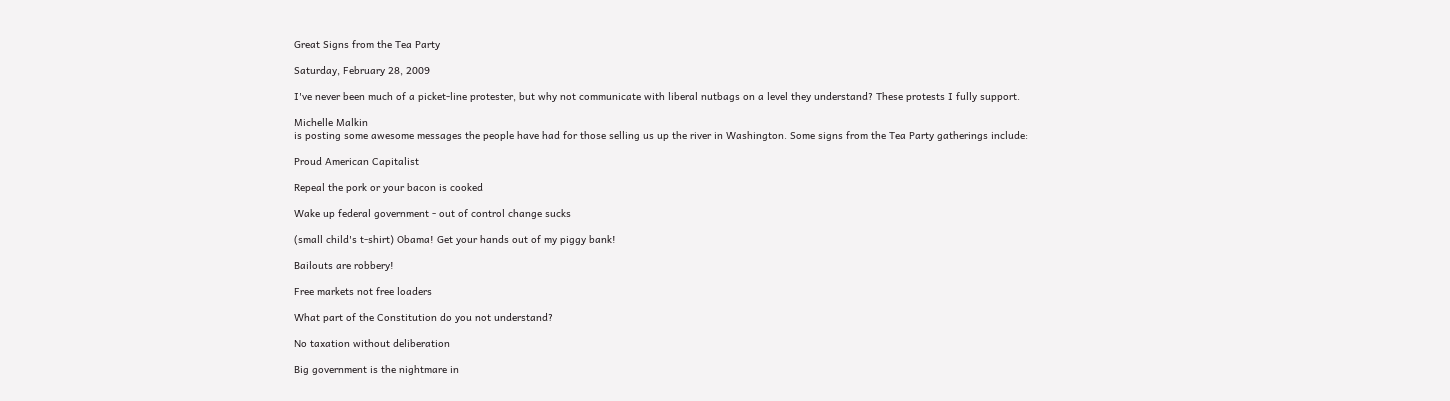Great Signs from the Tea Party

Saturday, February 28, 2009

I've never been much of a picket-line protester, but why not communicate with liberal nutbags on a level they understand? These protests I fully support.

Michelle Malkin
is posting some awesome messages the people have had for those selling us up the river in Washington. Some signs from the Tea Party gatherings include:

Proud American Capitalist

Repeal the pork or your bacon is cooked

Wake up federal government - out of control change sucks

(small child's t-shirt) Obama! Get your hands out of my piggy bank!

Bailouts are robbery!

Free markets not free loaders

What part of the Constitution do you not understand?

No taxation without deliberation

Big government is the nightmare in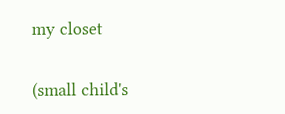my closet

(small child's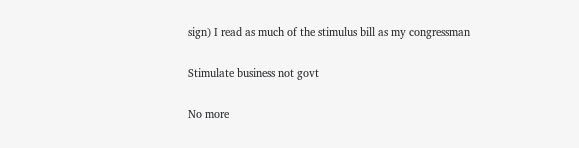sign) I read as much of the stimulus bill as my congressman

Stimulate business not govt

No more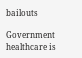bailouts

Government healthcare is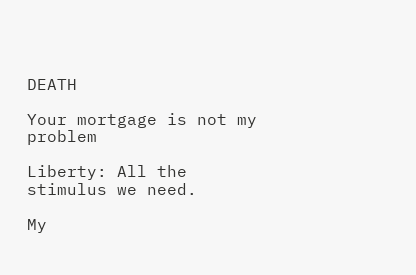DEATH

Your mortgage is not my problem

Liberty: All the stimulus we need.

My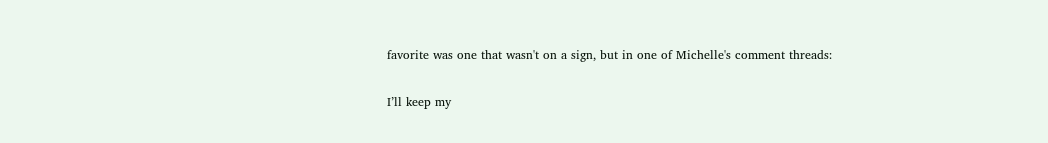favorite was one that wasn't on a sign, but in one of Michelle's comment threads:

I’ll keep my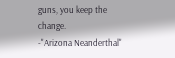guns, you keep the change.
-"Arizona Neanderthal"